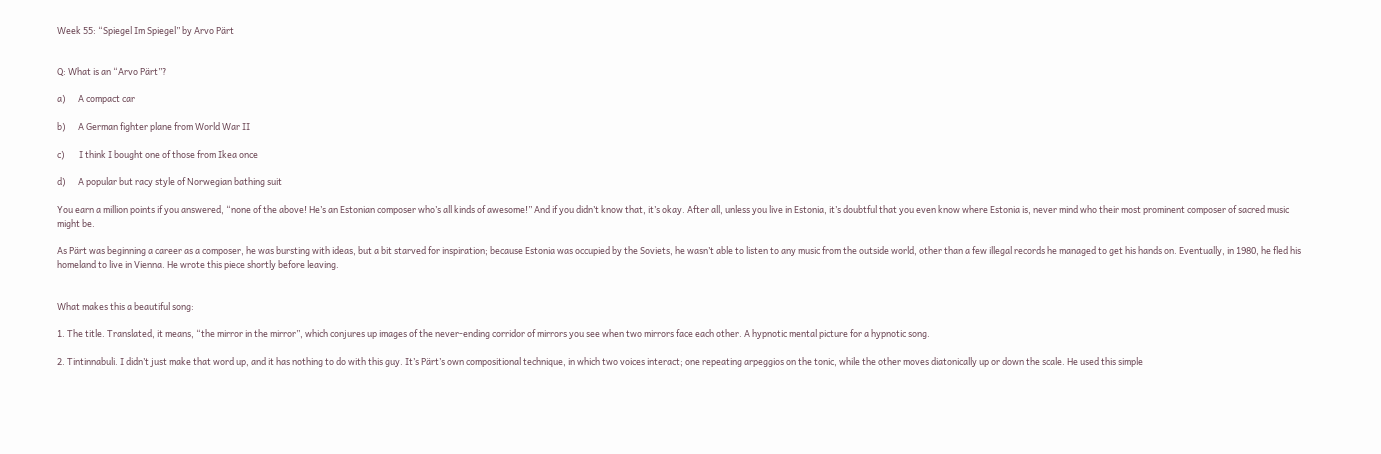Week 55: “Spiegel Im Spiegel” by Arvo Pärt


Q: What is an “Arvo Pärt”?

a)      A compact car

b)      A German fighter plane from World War II

c)       I think I bought one of those from Ikea once

d)      A popular but racy style of Norwegian bathing suit

You earn a million points if you answered, “none of the above! He’s an Estonian composer who’s all kinds of awesome!” And if you didn’t know that, it’s okay. After all, unless you live in Estonia, it’s doubtful that you even know where Estonia is, never mind who their most prominent composer of sacred music might be.

As Pärt was beginning a career as a composer, he was bursting with ideas, but a bit starved for inspiration; because Estonia was occupied by the Soviets, he wasn’t able to listen to any music from the outside world, other than a few illegal records he managed to get his hands on. Eventually, in 1980, he fled his homeland to live in Vienna. He wrote this piece shortly before leaving.


What makes this a beautiful song:

1. The title. Translated, it means, “the mirror in the mirror”, which conjures up images of the never-ending corridor of mirrors you see when two mirrors face each other. A hypnotic mental picture for a hypnotic song.

2. Tintinnabuli. I didn’t just make that word up, and it has nothing to do with this guy. It’s Pärt’s own compositional technique, in which two voices interact; one repeating arpeggios on the tonic, while the other moves diatonically up or down the scale. He used this simple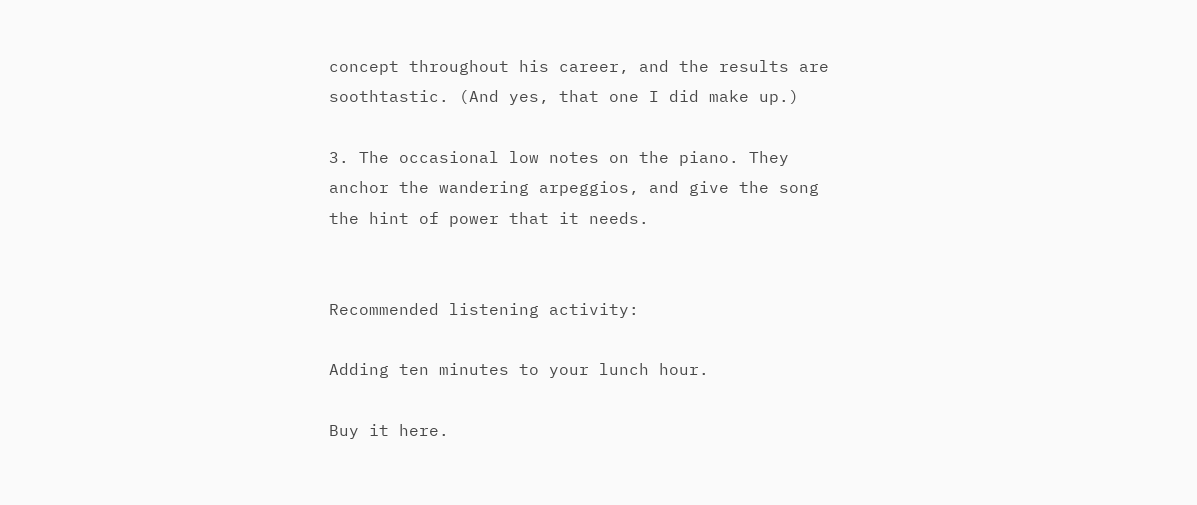concept throughout his career, and the results are soothtastic. (And yes, that one I did make up.)

3. The occasional low notes on the piano. They anchor the wandering arpeggios, and give the song the hint of power that it needs.


Recommended listening activity:

Adding ten minutes to your lunch hour.

Buy it here.